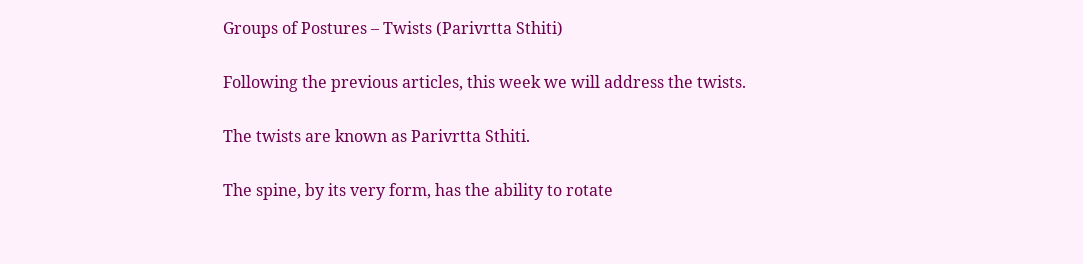Groups of Postures – Twists (Parivrtta Sthiti)

Following the previous articles, this week we will address the twists.

The twists are known as Parivrtta Sthiti.

The spine, by its very form, has the ability to rotate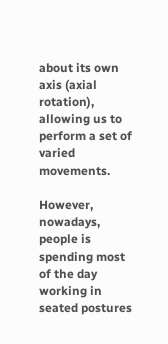about its own axis (axial rotation), allowing us to perform a set of varied movements.

However, nowadays, people is spending most of the day working in seated postures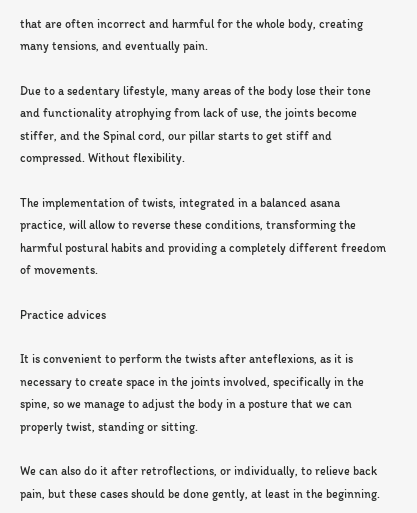that are often incorrect and harmful for the whole body, creating many tensions, and eventually pain.

Due to a sedentary lifestyle, many areas of the body lose their tone and functionality atrophying from lack of use, the joints become stiffer, and the Spinal cord, our pillar starts to get stiff and compressed. Without flexibility.

The implementation of twists, integrated in a balanced asana practice, will allow to reverse these conditions, transforming the harmful postural habits and providing a completely different freedom of movements.

Practice advices

It is convenient to perform the twists after anteflexions, as it is necessary to create space in the joints involved, specifically in the spine, so we manage to adjust the body in a posture that we can properly twist, standing or sitting.

We can also do it after retroflections, or individually, to relieve back pain, but these cases should be done gently, at least in the beginning.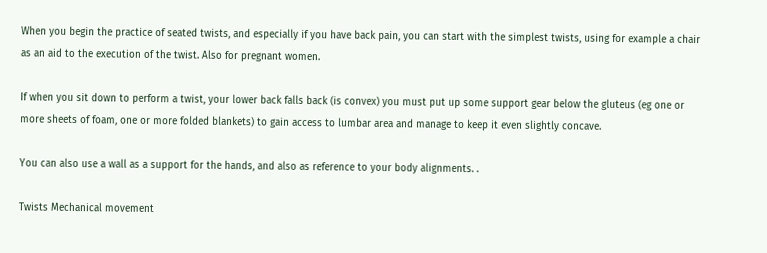When you begin the practice of seated twists, and especially if you have back pain, you can start with the simplest twists, using for example a chair as an aid to the execution of the twist. Also for pregnant women.

If when you sit down to perform a twist, your lower back falls back (is convex) you must put up some support gear below the gluteus (eg one or more sheets of foam, one or more folded blankets) to gain access to lumbar area and manage to keep it even slightly concave.

You can also use a wall as a support for the hands, and also as reference to your body alignments. .

Twists Mechanical movement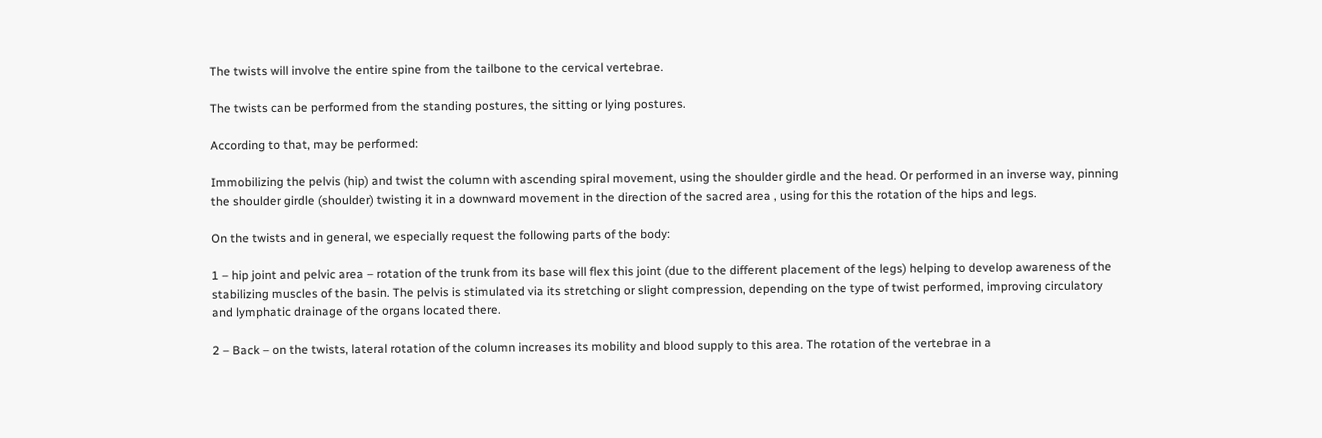The twists will involve the entire spine from the tailbone to the cervical vertebrae.

The twists can be performed from the standing postures, the sitting or lying postures.

According to that, may be performed:

Immobilizing the pelvis (hip) and twist the column with ascending spiral movement, using the shoulder girdle and the head. Or performed in an inverse way, pinning the shoulder girdle (shoulder) twisting it in a downward movement in the direction of the sacred area , using for this the rotation of the hips and legs.

On the twists and in general, we especially request the following parts of the body:

1 – hip joint and pelvic area – rotation of the trunk from its base will flex this joint (due to the different placement of the legs) helping to develop awareness of the stabilizing muscles of the basin. The pelvis is stimulated via its stretching or slight compression, depending on the type of twist performed, improving circulatory and lymphatic drainage of the organs located there.

2 – Back – on the twists, lateral rotation of the column increases its mobility and blood supply to this area. The rotation of the vertebrae in a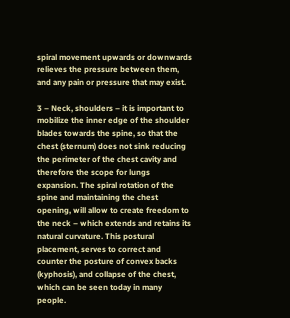spiral movement upwards or downwards relieves the pressure between them, and any pain or pressure that may exist.

3 – Neck, shoulders – it is important to mobilize the inner edge of the shoulder blades towards the spine, so that the chest (sternum) does not sink reducing the perimeter of the chest cavity and therefore the scope for lungs expansion. The spiral rotation of the spine and maintaining the chest opening, will allow to create freedom to the neck – which extends and retains its natural curvature. This postural placement, serves to correct and counter the posture of convex backs (kyphosis), and collapse of the chest, which can be seen today in many people.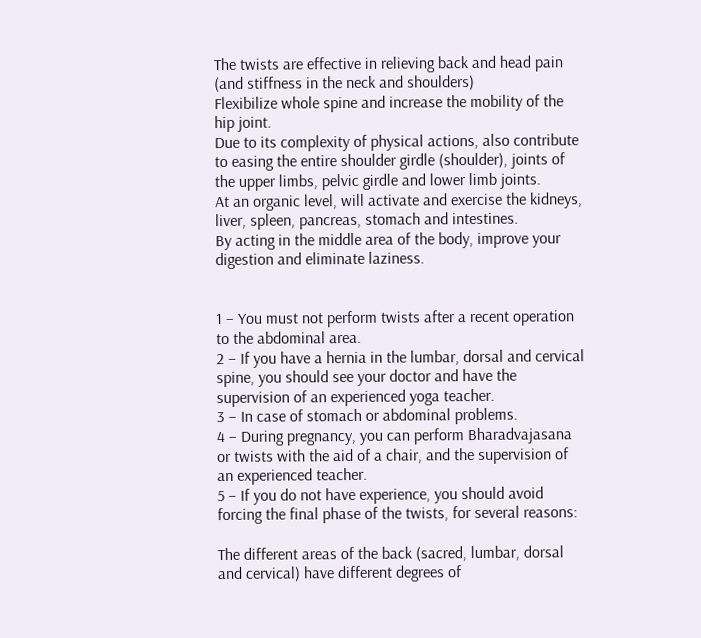The twists are effective in relieving back and head pain (and stiffness in the neck and shoulders)
Flexibilize whole spine and increase the mobility of the hip joint.
Due to its complexity of physical actions, also contribute to easing the entire shoulder girdle (shoulder), joints of the upper limbs, pelvic girdle and lower limb joints.
At an organic level, will activate and exercise the kidneys, liver, spleen, pancreas, stomach and intestines.
By acting in the middle area of the body, improve your digestion and eliminate laziness.


1 – You must not perform twists after a recent operation to the abdominal area.
2 – If you have a hernia in the lumbar, dorsal and cervical spine, you should see your doctor and have the supervision of an experienced yoga teacher.
3 – In case of stomach or abdominal problems.
4 – During pregnancy, you can perform Bharadvajasana or twists with the aid of a chair, and the supervision of an experienced teacher.
5 – If you do not have experience, you should avoid forcing the final phase of the twists, for several reasons:

The different areas of the back (sacred, lumbar, dorsal and cervical) have different degrees of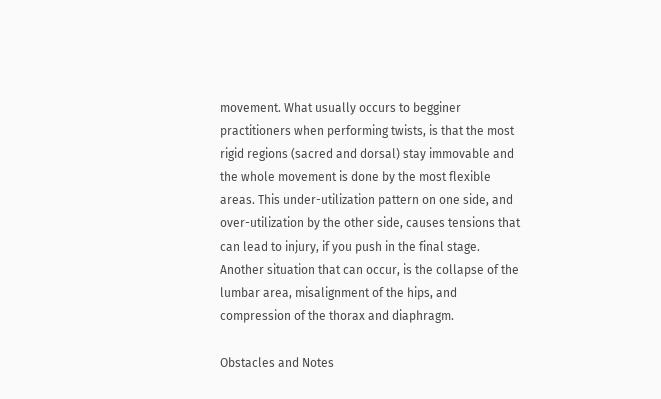movement. What usually occurs to begginer practitioners when performing twists, is that the most rigid regions (sacred and dorsal) stay immovable and the whole movement is done by the most flexible areas. This under-utilization pattern on one side, and over-utilization by the other side, causes tensions that can lead to injury, if you push in the final stage.
Another situation that can occur, is the collapse of the lumbar area, misalignment of the hips, and compression of the thorax and diaphragm.

Obstacles and Notes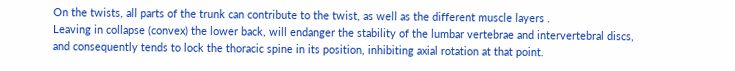On the twists, all parts of the trunk can contribute to the twist, as well as the different muscle layers .
Leaving in collapse (convex) the lower back, will endanger the stability of the lumbar vertebrae and intervertebral discs, and consequently tends to lock the thoracic spine in its position, inhibiting axial rotation at that point.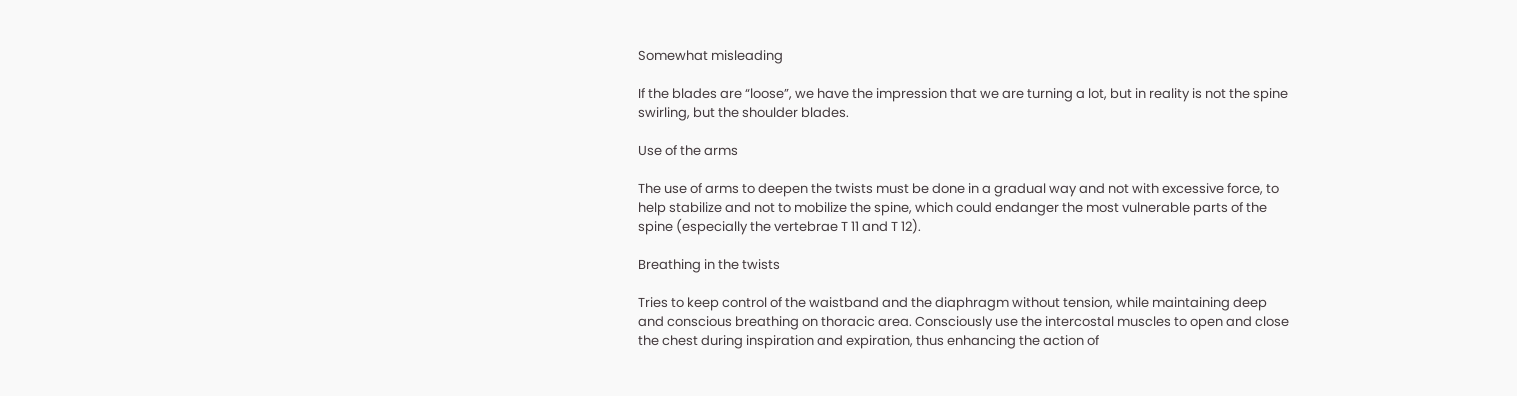Somewhat misleading

If the blades are “loose”, we have the impression that we are turning a lot, but in reality is not the spine swirling, but the shoulder blades.

Use of the arms

The use of arms to deepen the twists must be done in a gradual way and not with excessive force, to help stabilize and not to mobilize the spine, which could endanger the most vulnerable parts of the spine (especially the vertebrae T 11 and T 12).

Breathing in the twists

Tries to keep control of the waistband and the diaphragm without tension, while maintaining deep and conscious breathing on thoracic area. Consciously use the intercostal muscles to open and close the chest during inspiration and expiration, thus enhancing the action of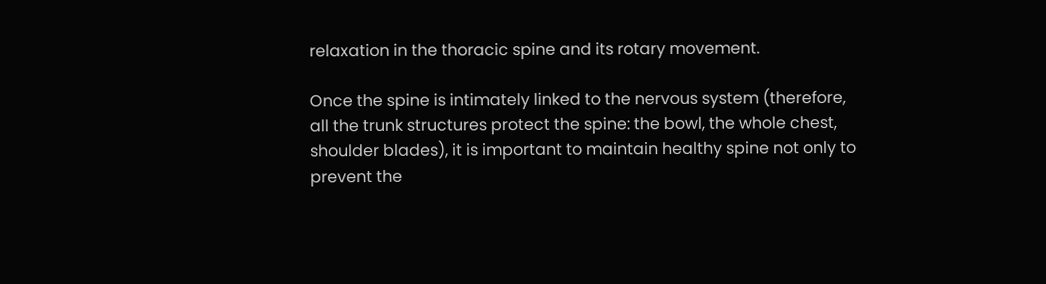relaxation in the thoracic spine and its rotary movement.

Once the spine is intimately linked to the nervous system (therefore, all the trunk structures protect the spine: the bowl, the whole chest, shoulder blades), it is important to maintain healthy spine not only to prevent the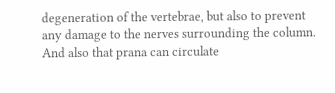degeneration of the vertebrae, but also to prevent any damage to the nerves surrounding the column.
And also that prana can circulate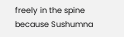freely in the spine because Sushumna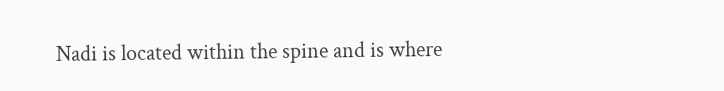Nadi is located within the spine and is where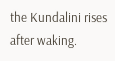the Kundalini rises after waking.